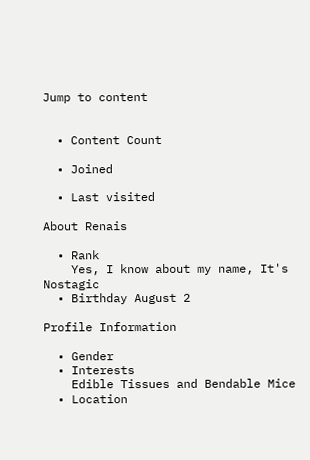Jump to content


  • Content Count

  • Joined

  • Last visited

About Renais

  • Rank
    Yes, I know about my name, It's Nostagic
  • Birthday August 2

Profile Information

  • Gender
  • Interests
    Edible Tissues and Bendable Mice
  • Location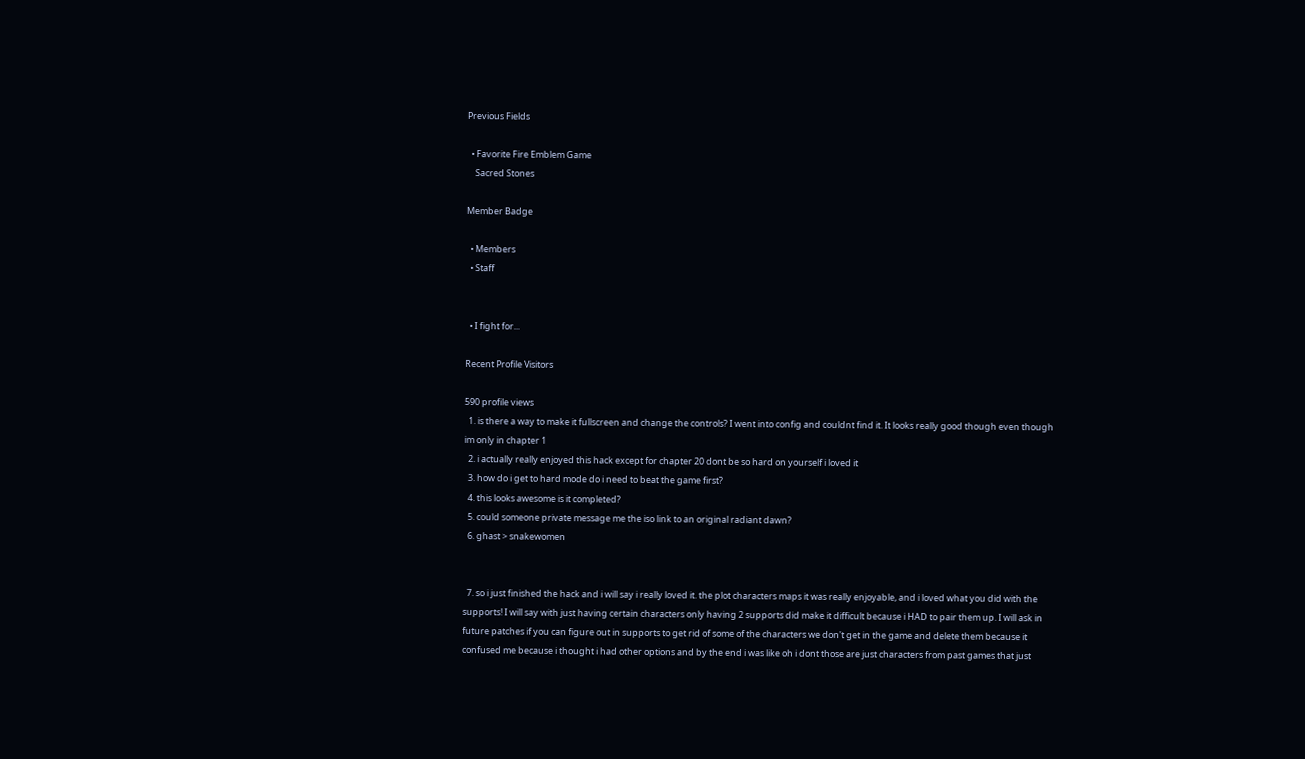Previous Fields

  • Favorite Fire Emblem Game
    Sacred Stones

Member Badge

  • Members
  • Staff


  • I fight for...

Recent Profile Visitors

590 profile views
  1. is there a way to make it fullscreen and change the controls? I went into config and couldnt find it. It looks really good though even though im only in chapter 1
  2. i actually really enjoyed this hack except for chapter 20 dont be so hard on yourself i loved it
  3. how do i get to hard mode do i need to beat the game first?
  4. this looks awesome is it completed?
  5. could someone private message me the iso link to an original radiant dawn?
  6. ghast > snakewomen


  7. so i just finished the hack and i will say i really loved it. the plot characters maps it was really enjoyable, and i loved what you did with the supports! I will say with just having certain characters only having 2 supports did make it difficult because i HAD to pair them up. I will ask in future patches if you can figure out in supports to get rid of some of the characters we don't get in the game and delete them because it confused me because i thought i had other options and by the end i was like oh i dont those are just characters from past games that just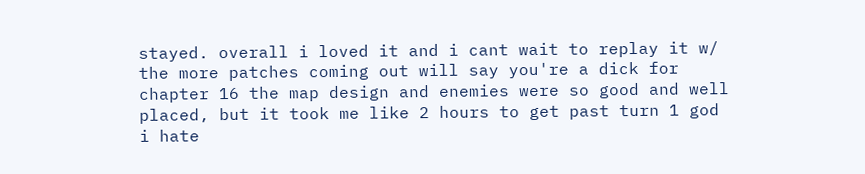stayed. overall i loved it and i cant wait to replay it w/ the more patches coming out will say you're a dick for chapter 16 the map design and enemies were so good and well placed, but it took me like 2 hours to get past turn 1 god i hate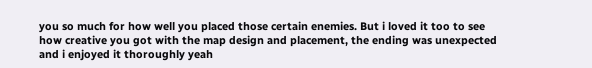you so much for how well you placed those certain enemies. But i loved it too to see how creative you got with the map design and placement, the ending was unexpected and i enjoyed it thoroughly yeah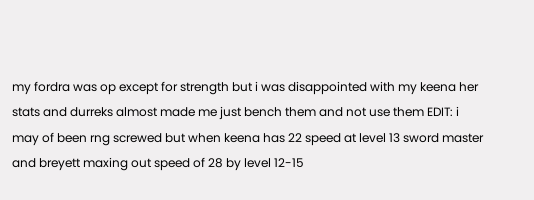my fordra was op except for strength but i was disappointed with my keena her stats and durreks almost made me just bench them and not use them EDIT: i may of been rng screwed but when keena has 22 speed at level 13 sword master and breyett maxing out speed of 28 by level 12-15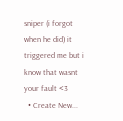sniper (i forgot when he did) it triggered me but i know that wasnt your fault <3
  • Create New...